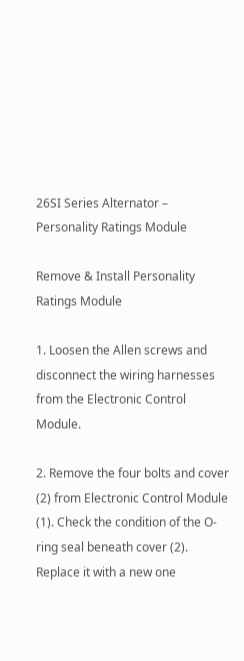26SI Series Alternator – Personality Ratings Module

Remove & Install Personality Ratings Module

1. Loosen the Allen screws and disconnect the wiring harnesses from the Electronic Control Module.

2. Remove the four bolts and cover (2) from Electronic Control Module (1). Check the condition of the O-ring seal beneath cover (2). Replace it with a new one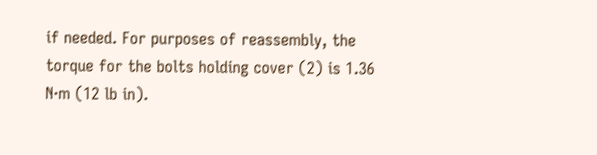if needed. For purposes of reassembly, the torque for the bolts holding cover (2) is 1.36 N·m (12 lb in).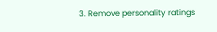3. Remove personality ratings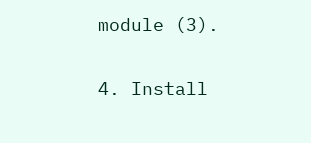module (3).

4. Install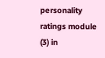personality ratings module (3) in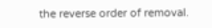the reverse order of removal.